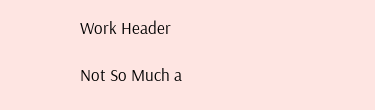Work Header

Not So Much a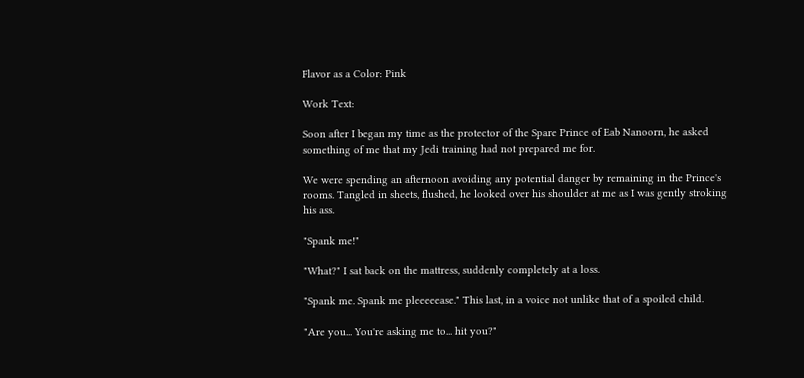Flavor as a Color: Pink

Work Text:

Soon after I began my time as the protector of the Spare Prince of Eab Nanoorn, he asked something of me that my Jedi training had not prepared me for.

We were spending an afternoon avoiding any potential danger by remaining in the Prince's rooms. Tangled in sheets, flushed, he looked over his shoulder at me as I was gently stroking his ass.

"Spank me!"

"What?" I sat back on the mattress, suddenly completely at a loss.

"Spank me. Spank me pleeeeease." This last, in a voice not unlike that of a spoiled child.

"Are you... You're asking me to... hit you?"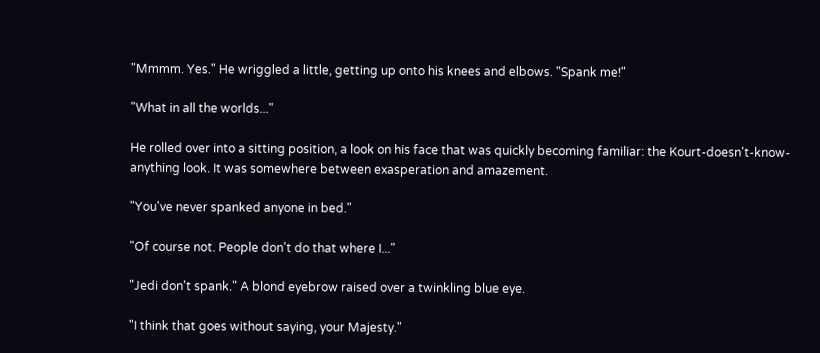"Mmmm. Yes." He wriggled a little, getting up onto his knees and elbows. "Spank me!"

"What in all the worlds..."

He rolled over into a sitting position, a look on his face that was quickly becoming familiar: the Kourt-doesn't-know-anything look. It was somewhere between exasperation and amazement.

"You've never spanked anyone in bed."

"Of course not. People don't do that where I..."

"Jedi don't spank." A blond eyebrow raised over a twinkling blue eye.

"I think that goes without saying, your Majesty."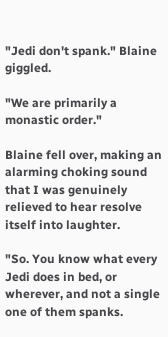"Jedi don't spank." Blaine giggled.

"We are primarily a monastic order."

Blaine fell over, making an alarming choking sound that I was genuinely relieved to hear resolve itself into laughter.

"So. You know what every Jedi does in bed, or wherever, and not a single one of them spanks.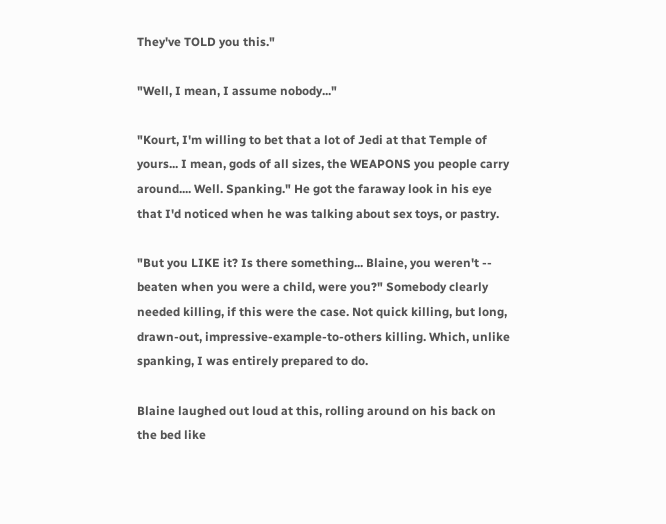They've TOLD you this."

"Well, I mean, I assume nobody..."

"Kourt, I'm willing to bet that a lot of Jedi at that Temple of yours... I mean, gods of all sizes, the WEAPONS you people carry around.... Well. Spanking." He got the faraway look in his eye that I'd noticed when he was talking about sex toys, or pastry.

"But you LIKE it? Is there something... Blaine, you weren't -- beaten when you were a child, were you?" Somebody clearly needed killing, if this were the case. Not quick killing, but long, drawn-out, impressive-example-to-others killing. Which, unlike spanking, I was entirely prepared to do.

Blaine laughed out loud at this, rolling around on his back on the bed like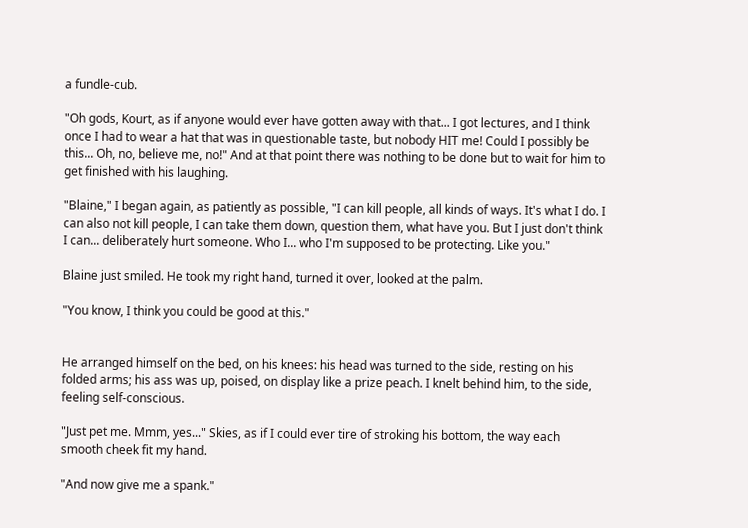a fundle-cub.

"Oh gods, Kourt, as if anyone would ever have gotten away with that... I got lectures, and I think once I had to wear a hat that was in questionable taste, but nobody HIT me! Could I possibly be this... Oh, no, believe me, no!" And at that point there was nothing to be done but to wait for him to get finished with his laughing.

"Blaine," I began again, as patiently as possible, "I can kill people, all kinds of ways. It's what I do. I can also not kill people, I can take them down, question them, what have you. But I just don't think I can... deliberately hurt someone. Who I... who I'm supposed to be protecting. Like you."

Blaine just smiled. He took my right hand, turned it over, looked at the palm.

"You know, I think you could be good at this."


He arranged himself on the bed, on his knees: his head was turned to the side, resting on his folded arms; his ass was up, poised, on display like a prize peach. I knelt behind him, to the side, feeling self-conscious.

"Just pet me. Mmm, yes..." Skies, as if I could ever tire of stroking his bottom, the way each smooth cheek fit my hand.

"And now give me a spank."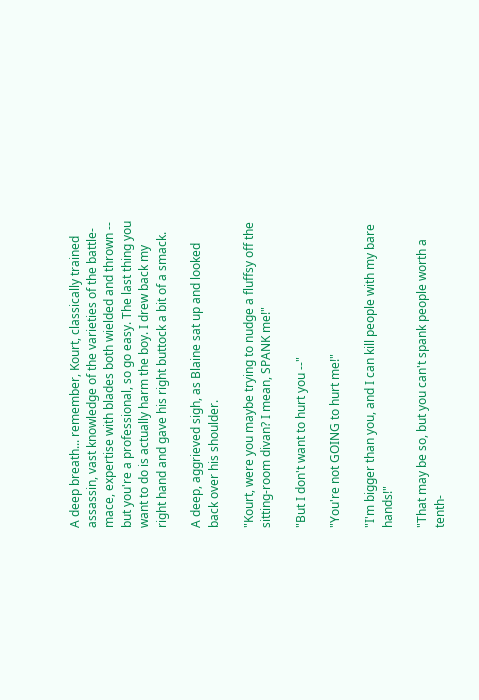A deep breath... remember, Kourt, classically trained assassin, vast knowledge of the varieties of the battle-mace, expertise with blades both wielded and thrown -- but you're a professional, so go easy. The last thing you want to do is actually harm the boy. I drew back my right hand and gave his right buttock a bit of a smack.

A deep, aggrieved sigh, as Blaine sat up and looked back over his shoulder.

"Kourt, were you maybe trying to nudge a fluffsy off the sitting-room divan? I mean, SPANK me!"

"But I don't want to hurt you --"

"You're not GOING to hurt me!"

"I'm bigger than you, and I can kill people with my bare hands!"

"That may be so, but you can't spank people worth a tenth-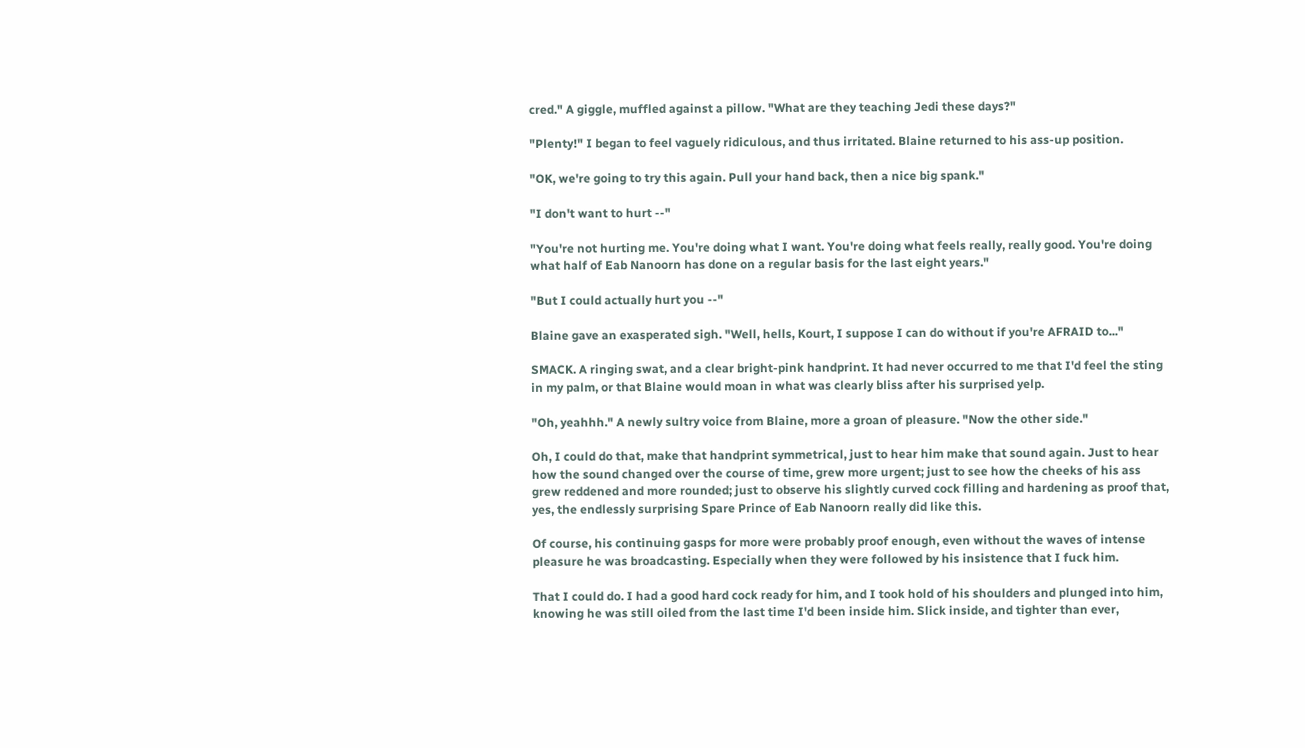cred." A giggle, muffled against a pillow. "What are they teaching Jedi these days?"

"Plenty!" I began to feel vaguely ridiculous, and thus irritated. Blaine returned to his ass-up position.

"OK, we're going to try this again. Pull your hand back, then a nice big spank."

"I don't want to hurt --"

"You're not hurting me. You're doing what I want. You're doing what feels really, really good. You're doing what half of Eab Nanoorn has done on a regular basis for the last eight years."

"But I could actually hurt you --"

Blaine gave an exasperated sigh. "Well, hells, Kourt, I suppose I can do without if you're AFRAID to..."

SMACK. A ringing swat, and a clear bright-pink handprint. It had never occurred to me that I'd feel the sting in my palm, or that Blaine would moan in what was clearly bliss after his surprised yelp.

"Oh, yeahhh." A newly sultry voice from Blaine, more a groan of pleasure. "Now the other side."

Oh, I could do that, make that handprint symmetrical, just to hear him make that sound again. Just to hear how the sound changed over the course of time, grew more urgent; just to see how the cheeks of his ass grew reddened and more rounded; just to observe his slightly curved cock filling and hardening as proof that, yes, the endlessly surprising Spare Prince of Eab Nanoorn really did like this.

Of course, his continuing gasps for more were probably proof enough, even without the waves of intense pleasure he was broadcasting. Especially when they were followed by his insistence that I fuck him.

That I could do. I had a good hard cock ready for him, and I took hold of his shoulders and plunged into him, knowing he was still oiled from the last time I'd been inside him. Slick inside, and tighter than ever,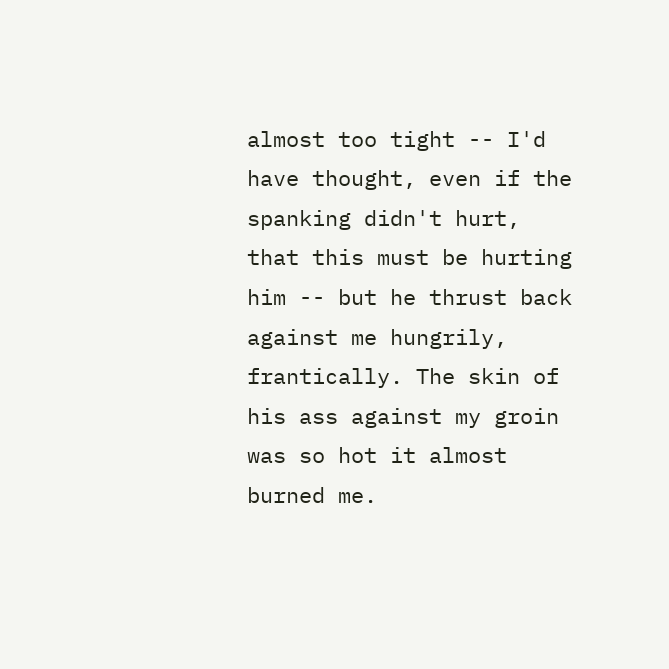almost too tight -- I'd have thought, even if the spanking didn't hurt, that this must be hurting him -- but he thrust back against me hungrily, frantically. The skin of his ass against my groin was so hot it almost burned me.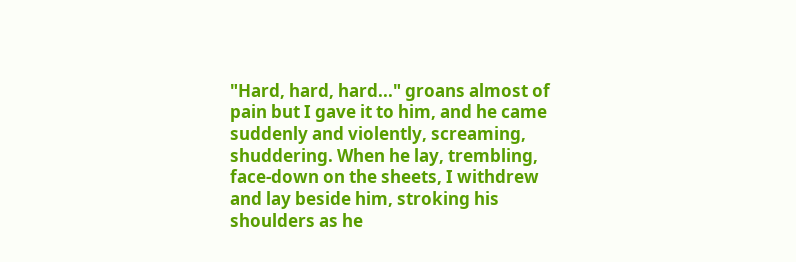"Hard, hard, hard..." groans almost of pain but I gave it to him, and he came suddenly and violently, screaming, shuddering. When he lay, trembling, face-down on the sheets, I withdrew and lay beside him, stroking his shoulders as he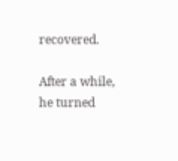recovered.

After a while, he turned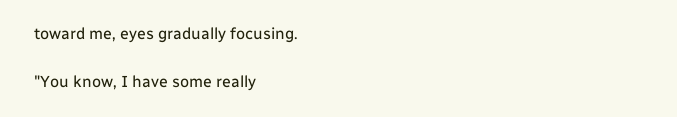toward me, eyes gradually focusing.

"You know, I have some really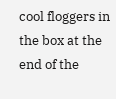cool floggers in the box at the end of the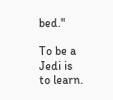bed."

To be a Jedi is to learn.